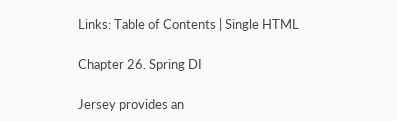Links: Table of Contents | Single HTML

Chapter 26. Spring DI

Jersey provides an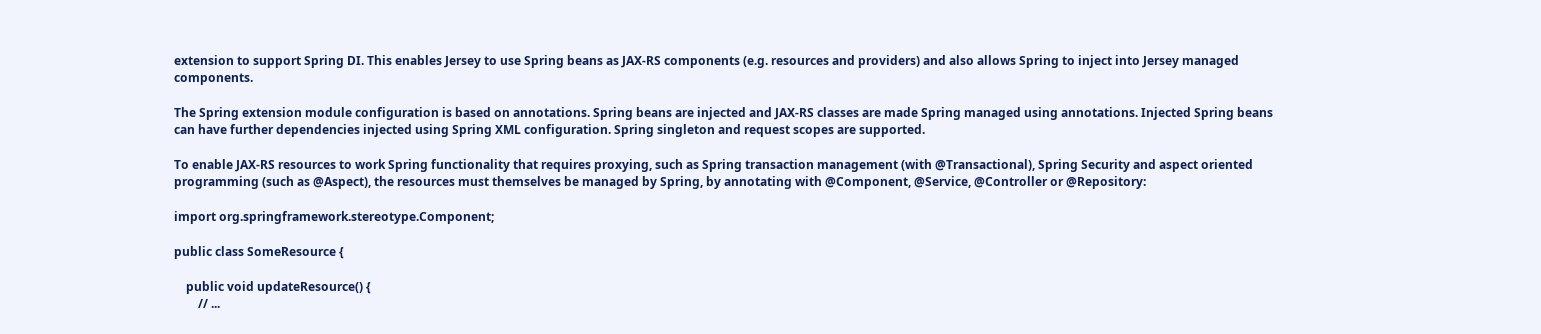extension to support Spring DI. This enables Jersey to use Spring beans as JAX-RS components (e.g. resources and providers) and also allows Spring to inject into Jersey managed components.

The Spring extension module configuration is based on annotations. Spring beans are injected and JAX-RS classes are made Spring managed using annotations. Injected Spring beans can have further dependencies injected using Spring XML configuration. Spring singleton and request scopes are supported.

To enable JAX-RS resources to work Spring functionality that requires proxying, such as Spring transaction management (with @Transactional), Spring Security and aspect oriented programming (such as @Aspect), the resources must themselves be managed by Spring, by annotating with @Component, @Service, @Controller or @Repository:

import org.springframework.stereotype.Component;

public class SomeResource {

    public void updateResource() {
        // ...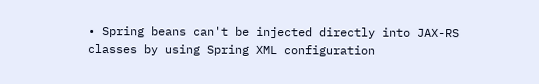• Spring beans can't be injected directly into JAX-RS classes by using Spring XML configuration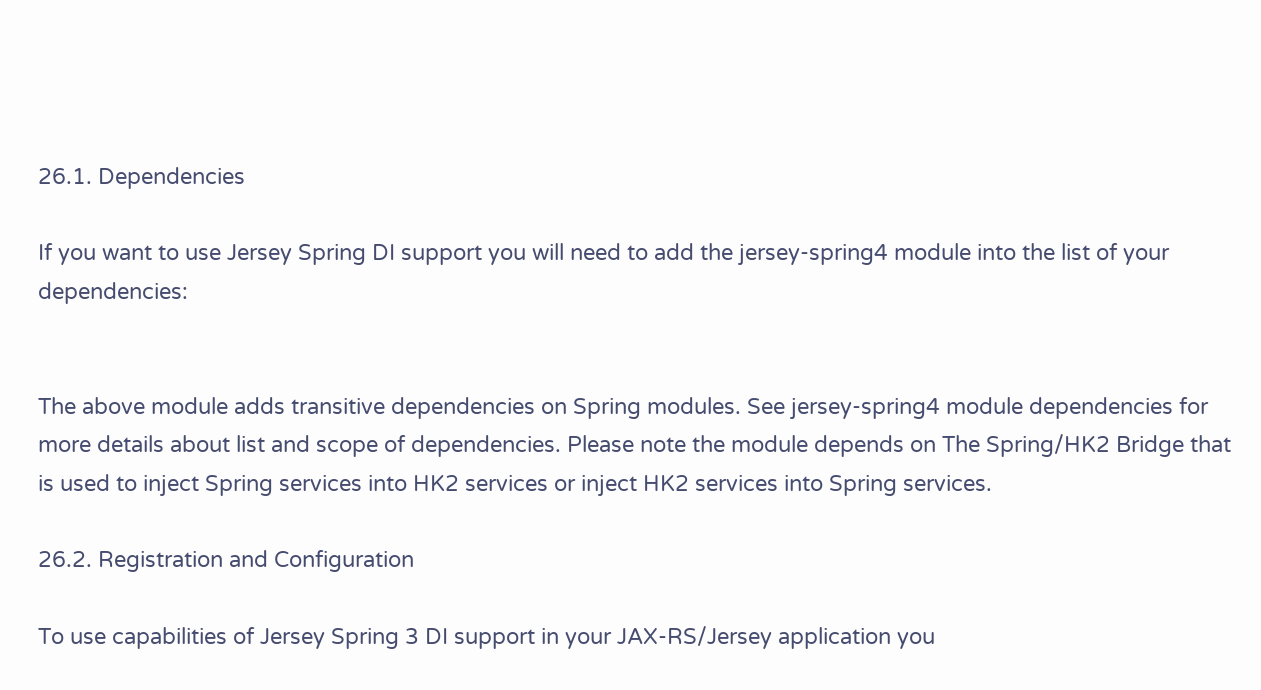26.1. Dependencies

If you want to use Jersey Spring DI support you will need to add the jersey-spring4 module into the list of your dependencies:


The above module adds transitive dependencies on Spring modules. See jersey-spring4 module dependencies for more details about list and scope of dependencies. Please note the module depends on The Spring/HK2 Bridge that is used to inject Spring services into HK2 services or inject HK2 services into Spring services.

26.2. Registration and Configuration

To use capabilities of Jersey Spring 3 DI support in your JAX-RS/Jersey application you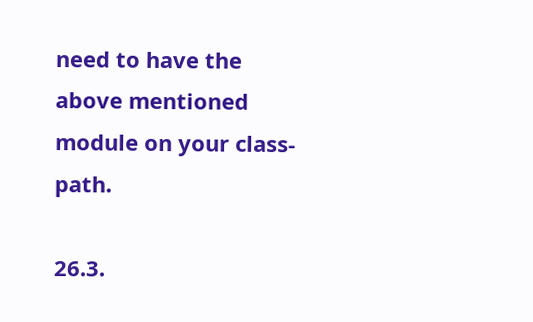need to have the above mentioned module on your class-path.

26.3.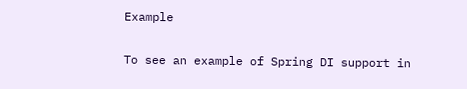Example

To see an example of Spring DI support in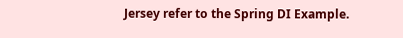Jersey refer to the Spring DI Example.